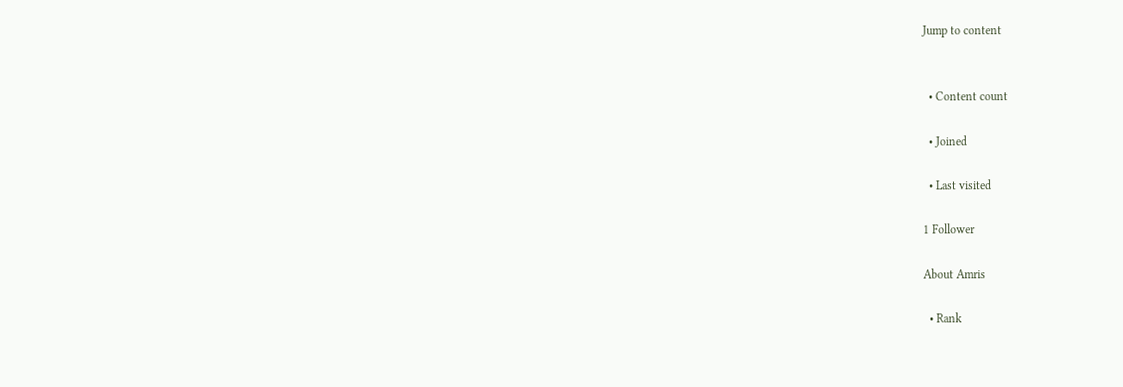Jump to content


  • Content count

  • Joined

  • Last visited

1 Follower

About Amris

  • Rank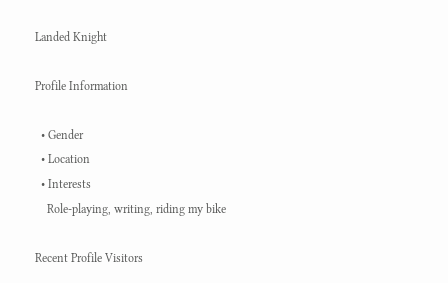Landed Knight

Profile Information

  • Gender
  • Location
  • Interests
    Role-playing, writing, riding my bike

Recent Profile Visitors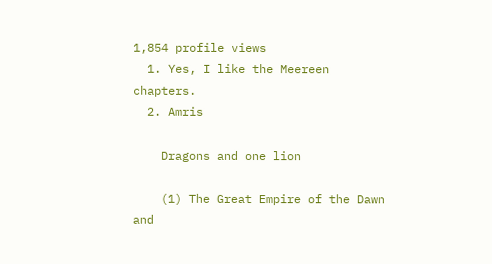1,854 profile views
  1. Yes, I like the Meereen chapters.
  2. Amris

    Dragons and one lion

    (1) The Great Empire of the Dawn and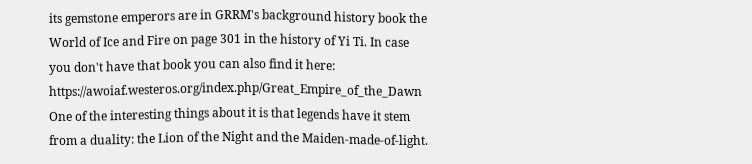its gemstone emperors are in GRRM's background history book the World of Ice and Fire on page 301 in the history of Yi Ti. In case you don't have that book you can also find it here: https://awoiaf.westeros.org/index.php/Great_Empire_of_the_Dawn One of the interesting things about it is that legends have it stem from a duality: the Lion of the Night and the Maiden-made-of-light.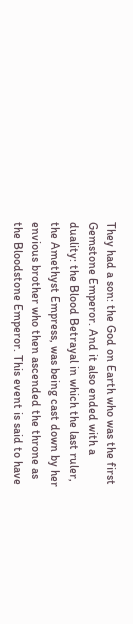They had a son: the God on Earth who was the first Gemstone Emperor. And it also ended with a duality: the Blood Betrayal in which the last ruler, the Amethyst Empress, was being cast down by her envious brother who then ascended the throne as the Bloodstone Emperor. This event is said to have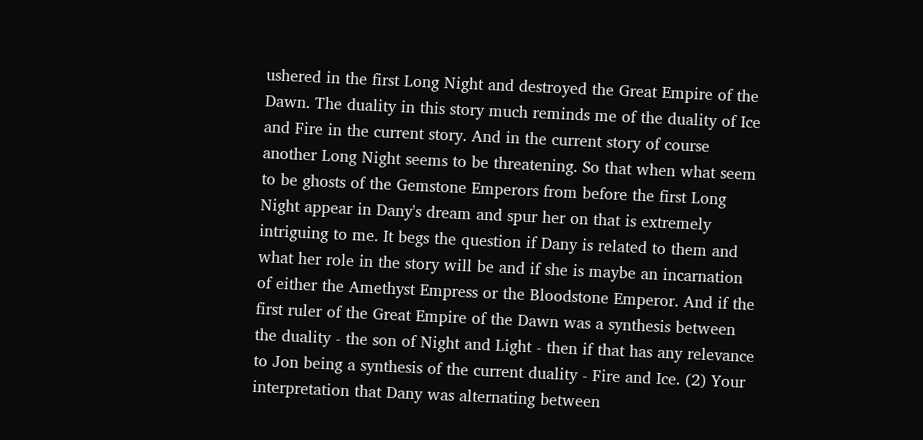ushered in the first Long Night and destroyed the Great Empire of the Dawn. The duality in this story much reminds me of the duality of Ice and Fire in the current story. And in the current story of course another Long Night seems to be threatening. So that when what seem to be ghosts of the Gemstone Emperors from before the first Long Night appear in Dany's dream and spur her on that is extremely intriguing to me. It begs the question if Dany is related to them and what her role in the story will be and if she is maybe an incarnation of either the Amethyst Empress or the Bloodstone Emperor. And if the first ruler of the Great Empire of the Dawn was a synthesis between the duality - the son of Night and Light - then if that has any relevance to Jon being a synthesis of the current duality - Fire and Ice. (2) Your interpretation that Dany was alternating between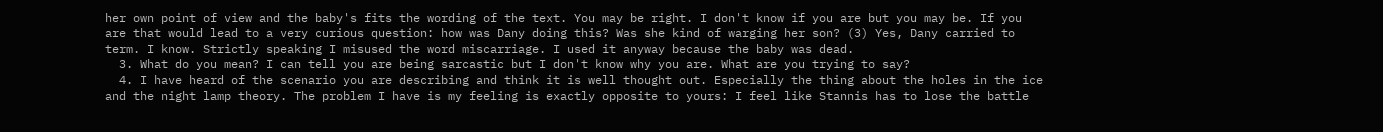her own point of view and the baby's fits the wording of the text. You may be right. I don't know if you are but you may be. If you are that would lead to a very curious question: how was Dany doing this? Was she kind of warging her son? (3) Yes, Dany carried to term. I know. Strictly speaking I misused the word miscarriage. I used it anyway because the baby was dead.
  3. What do you mean? I can tell you are being sarcastic but I don't know why you are. What are you trying to say?
  4. I have heard of the scenario you are describing and think it is well thought out. Especially the thing about the holes in the ice and the night lamp theory. The problem I have is my feeling is exactly opposite to yours: I feel like Stannis has to lose the battle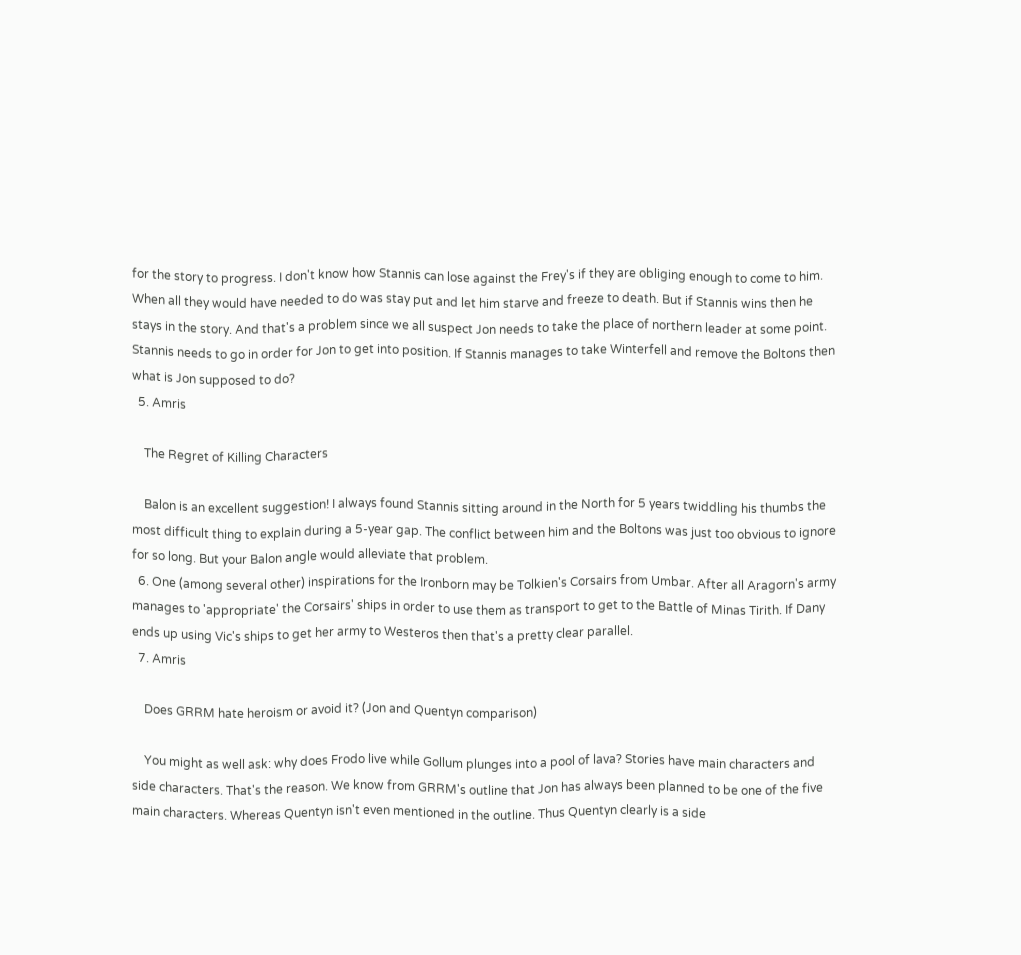for the story to progress. I don't know how Stannis can lose against the Frey's if they are obliging enough to come to him. When all they would have needed to do was stay put and let him starve and freeze to death. But if Stannis wins then he stays in the story. And that's a problem since we all suspect Jon needs to take the place of northern leader at some point. Stannis needs to go in order for Jon to get into position. If Stannis manages to take Winterfell and remove the Boltons then what is Jon supposed to do?
  5. Amris

    The Regret of Killing Characters

    Balon is an excellent suggestion! I always found Stannis sitting around in the North for 5 years twiddling his thumbs the most difficult thing to explain during a 5-year gap. The conflict between him and the Boltons was just too obvious to ignore for so long. But your Balon angle would alleviate that problem.
  6. One (among several other) inspirations for the Ironborn may be Tolkien's Corsairs from Umbar. After all Aragorn's army manages to 'appropriate' the Corsairs' ships in order to use them as transport to get to the Battle of Minas Tirith. If Dany ends up using Vic's ships to get her army to Westeros then that's a pretty clear parallel.
  7. Amris

    Does GRRM hate heroism or avoid it? (Jon and Quentyn comparison)

    You might as well ask: why does Frodo live while Gollum plunges into a pool of lava? Stories have main characters and side characters. That's the reason. We know from GRRM's outline that Jon has always been planned to be one of the five main characters. Whereas Quentyn isn't even mentioned in the outline. Thus Quentyn clearly is a side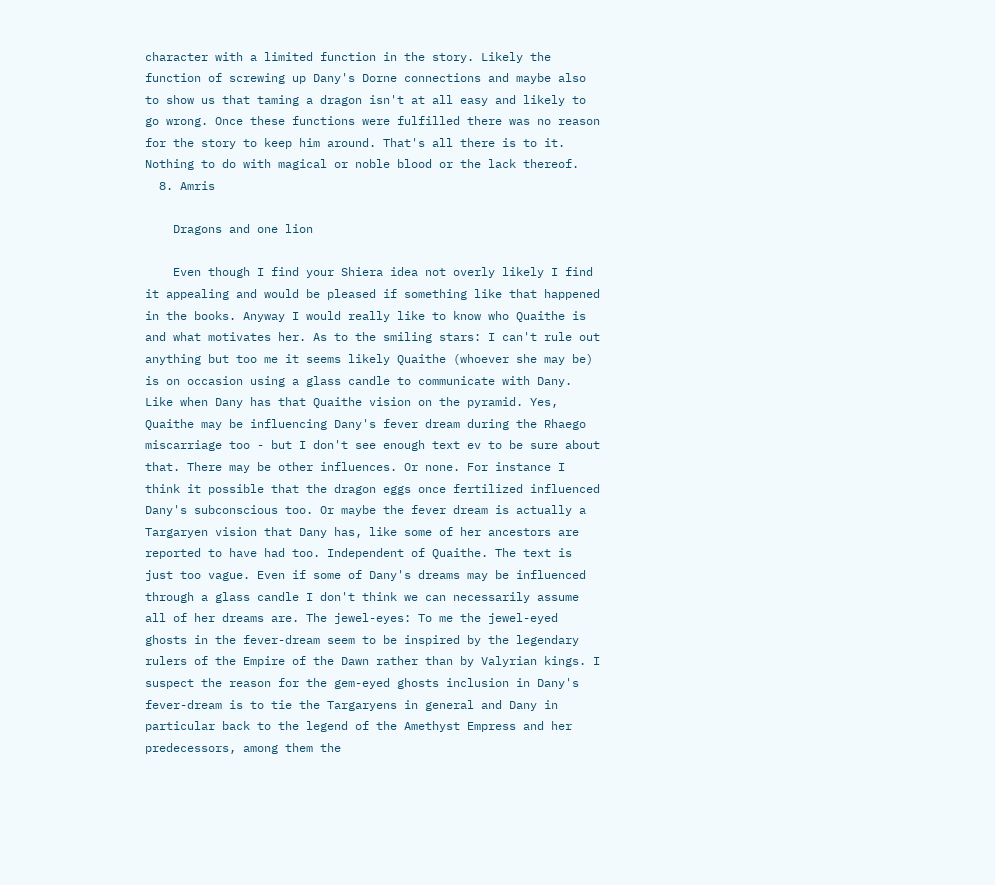character with a limited function in the story. Likely the function of screwing up Dany's Dorne connections and maybe also to show us that taming a dragon isn't at all easy and likely to go wrong. Once these functions were fulfilled there was no reason for the story to keep him around. That's all there is to it. Nothing to do with magical or noble blood or the lack thereof.
  8. Amris

    Dragons and one lion

    Even though I find your Shiera idea not overly likely I find it appealing and would be pleased if something like that happened in the books. Anyway I would really like to know who Quaithe is and what motivates her. As to the smiling stars: I can't rule out anything but too me it seems likely Quaithe (whoever she may be) is on occasion using a glass candle to communicate with Dany. Like when Dany has that Quaithe vision on the pyramid. Yes, Quaithe may be influencing Dany's fever dream during the Rhaego miscarriage too - but I don't see enough text ev to be sure about that. There may be other influences. Or none. For instance I think it possible that the dragon eggs once fertilized influenced Dany's subconscious too. Or maybe the fever dream is actually a Targaryen vision that Dany has, like some of her ancestors are reported to have had too. Independent of Quaithe. The text is just too vague. Even if some of Dany's dreams may be influenced through a glass candle I don't think we can necessarily assume all of her dreams are. The jewel-eyes: To me the jewel-eyed ghosts in the fever-dream seem to be inspired by the legendary rulers of the Empire of the Dawn rather than by Valyrian kings. I suspect the reason for the gem-eyed ghosts inclusion in Dany's fever-dream is to tie the Targaryens in general and Dany in particular back to the legend of the Amethyst Empress and her predecessors, among them the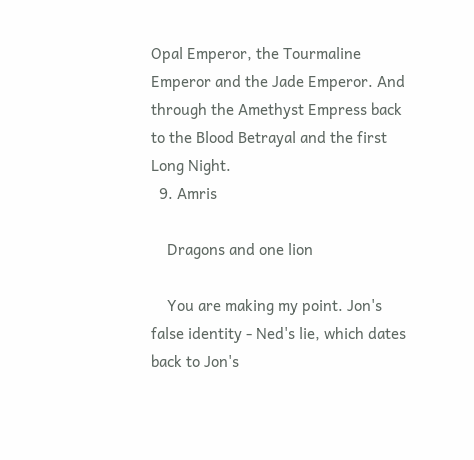Opal Emperor, the Tourmaline Emperor and the Jade Emperor. And through the Amethyst Empress back to the Blood Betrayal and the first Long Night.
  9. Amris

    Dragons and one lion

    You are making my point. Jon's false identity - Ned's lie, which dates back to Jon's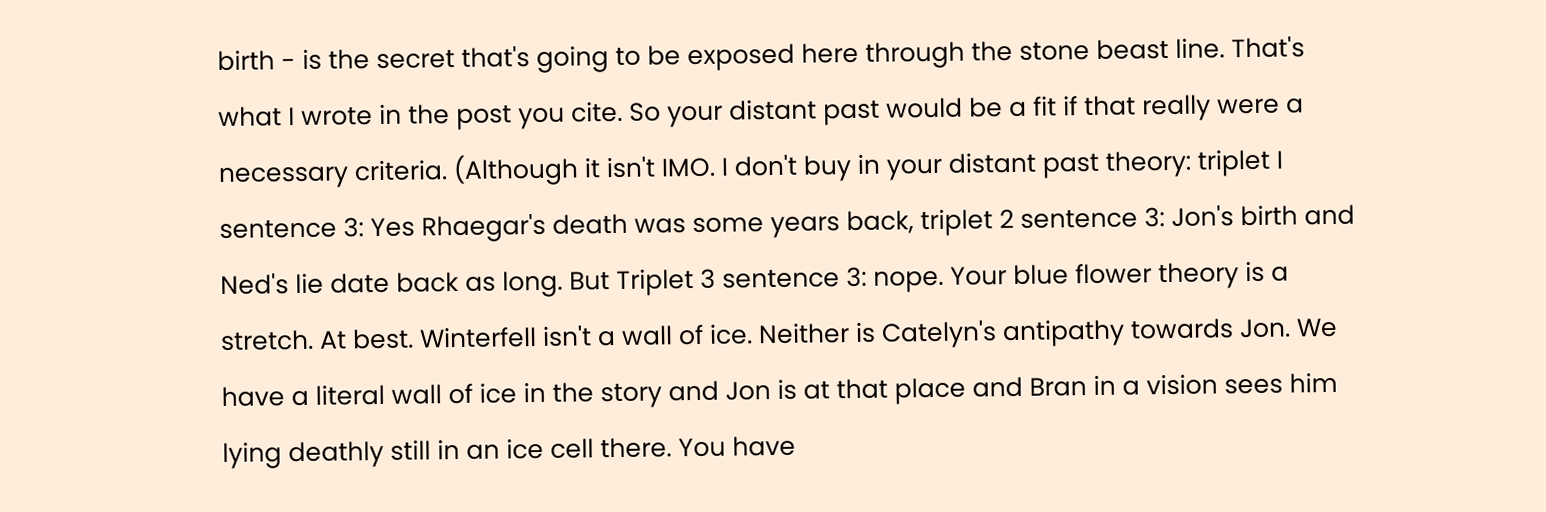birth - is the secret that's going to be exposed here through the stone beast line. That's what I wrote in the post you cite. So your distant past would be a fit if that really were a necessary criteria. (Although it isn't IMO. I don't buy in your distant past theory: triplet I sentence 3: Yes Rhaegar's death was some years back, triplet 2 sentence 3: Jon's birth and Ned's lie date back as long. But Triplet 3 sentence 3: nope. Your blue flower theory is a stretch. At best. Winterfell isn't a wall of ice. Neither is Catelyn's antipathy towards Jon. We have a literal wall of ice in the story and Jon is at that place and Bran in a vision sees him lying deathly still in an ice cell there. You have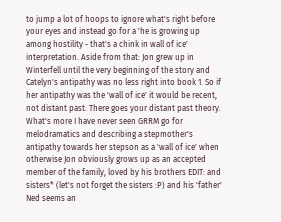to jump a lot of hoops to ignore what's right before your eyes and instead go for a 'he is growing up among hostility - that's a chink in wall of ice' interpretation. Aside from that: Jon grew up in Winterfell until the very beginning of the story and Catelyn's antipathy was no less right into book 1. So if her antipathy was the 'wall of ice' it would be recent, not distant past. There goes your distant past theory. What's more I have never seen GRRM go for melodramatics and describing a stepmother's antipathy towards her stepson as a 'wall of ice' when otherwise Jon obviously grows up as an accepted member of the family, loved by his brothers EDIT: and sisters* (let's not forget the sisters :P) and his 'father' Ned seems an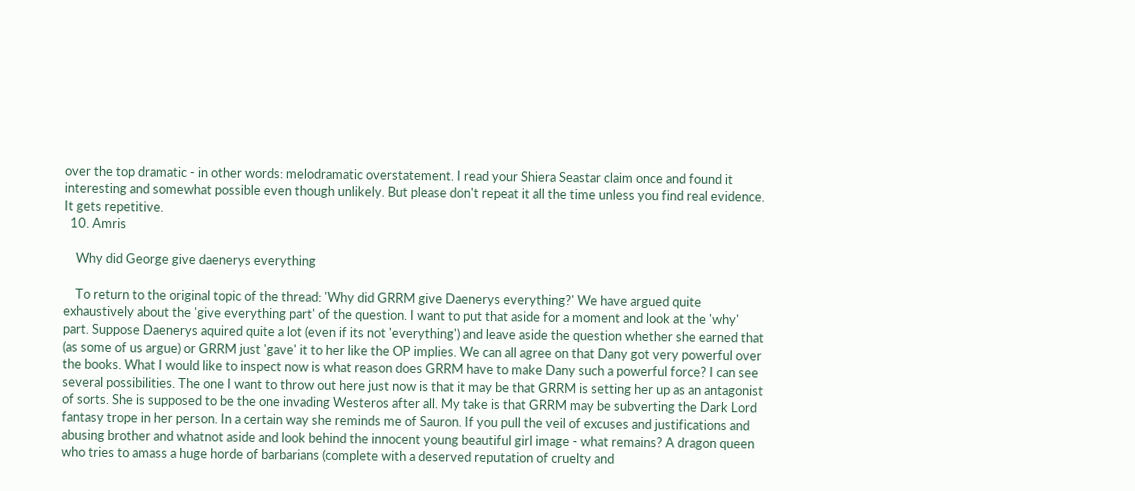over the top dramatic - in other words: melodramatic overstatement. I read your Shiera Seastar claim once and found it interesting and somewhat possible even though unlikely. But please don't repeat it all the time unless you find real evidence. It gets repetitive.
  10. Amris

    Why did George give daenerys everything

    To return to the original topic of the thread: 'Why did GRRM give Daenerys everything?' We have argued quite exhaustively about the 'give everything part' of the question. I want to put that aside for a moment and look at the 'why' part. Suppose Daenerys aquired quite a lot (even if its not 'everything') and leave aside the question whether she earned that (as some of us argue) or GRRM just 'gave' it to her like the OP implies. We can all agree on that Dany got very powerful over the books. What I would like to inspect now is what reason does GRRM have to make Dany such a powerful force? I can see several possibilities. The one I want to throw out here just now is that it may be that GRRM is setting her up as an antagonist of sorts. She is supposed to be the one invading Westeros after all. My take is that GRRM may be subverting the Dark Lord fantasy trope in her person. In a certain way she reminds me of Sauron. If you pull the veil of excuses and justifications and abusing brother and whatnot aside and look behind the innocent young beautiful girl image - what remains? A dragon queen who tries to amass a huge horde of barbarians (complete with a deserved reputation of cruelty and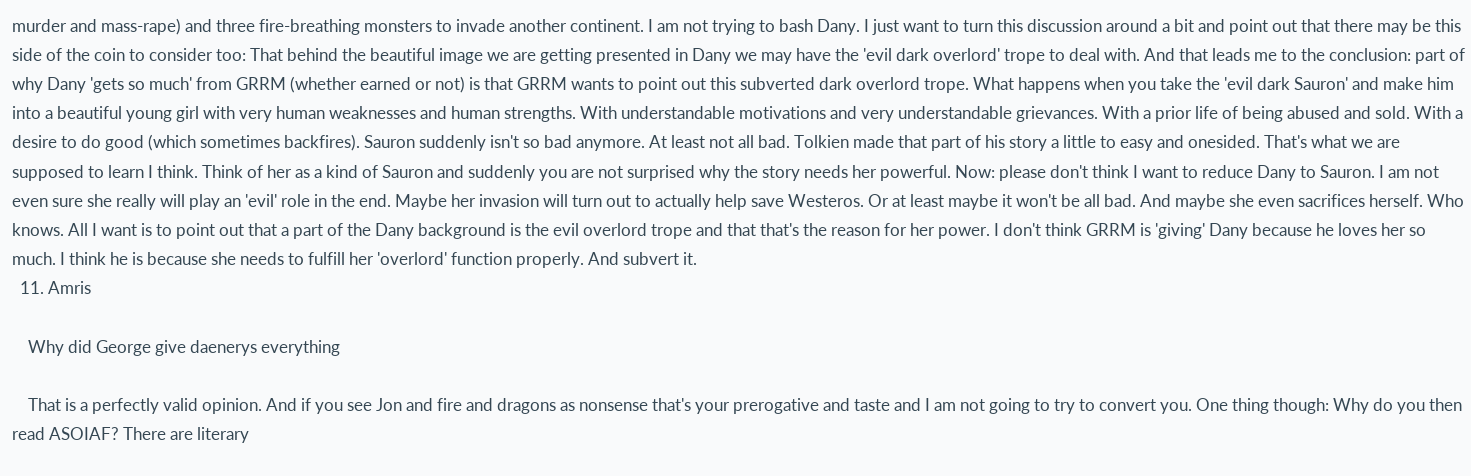murder and mass-rape) and three fire-breathing monsters to invade another continent. I am not trying to bash Dany. I just want to turn this discussion around a bit and point out that there may be this side of the coin to consider too: That behind the beautiful image we are getting presented in Dany we may have the 'evil dark overlord' trope to deal with. And that leads me to the conclusion: part of why Dany 'gets so much' from GRRM (whether earned or not) is that GRRM wants to point out this subverted dark overlord trope. What happens when you take the 'evil dark Sauron' and make him into a beautiful young girl with very human weaknesses and human strengths. With understandable motivations and very understandable grievances. With a prior life of being abused and sold. With a desire to do good (which sometimes backfires). Sauron suddenly isn't so bad anymore. At least not all bad. Tolkien made that part of his story a little to easy and onesided. That's what we are supposed to learn I think. Think of her as a kind of Sauron and suddenly you are not surprised why the story needs her powerful. Now: please don't think I want to reduce Dany to Sauron. I am not even sure she really will play an 'evil' role in the end. Maybe her invasion will turn out to actually help save Westeros. Or at least maybe it won't be all bad. And maybe she even sacrifices herself. Who knows. All I want is to point out that a part of the Dany background is the evil overlord trope and that that's the reason for her power. I don't think GRRM is 'giving' Dany because he loves her so much. I think he is because she needs to fulfill her 'overlord' function properly. And subvert it.
  11. Amris

    Why did George give daenerys everything

    That is a perfectly valid opinion. And if you see Jon and fire and dragons as nonsense that's your prerogative and taste and I am not going to try to convert you. One thing though: Why do you then read ASOIAF? There are literary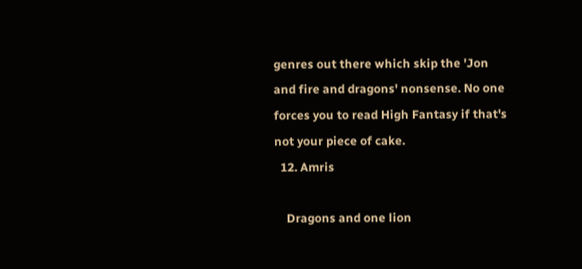genres out there which skip the 'Jon and fire and dragons' nonsense. No one forces you to read High Fantasy if that's not your piece of cake.
  12. Amris

    Dragons and one lion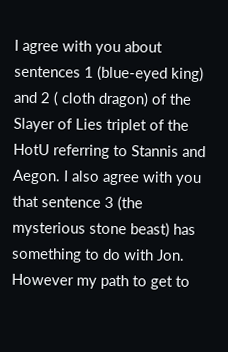I agree with you about sentences 1 (blue-eyed king) and 2 ( cloth dragon) of the Slayer of Lies triplet of the HotU referring to Stannis and Aegon. I also agree with you that sentence 3 (the mysterious stone beast) has something to do with Jon. However my path to get to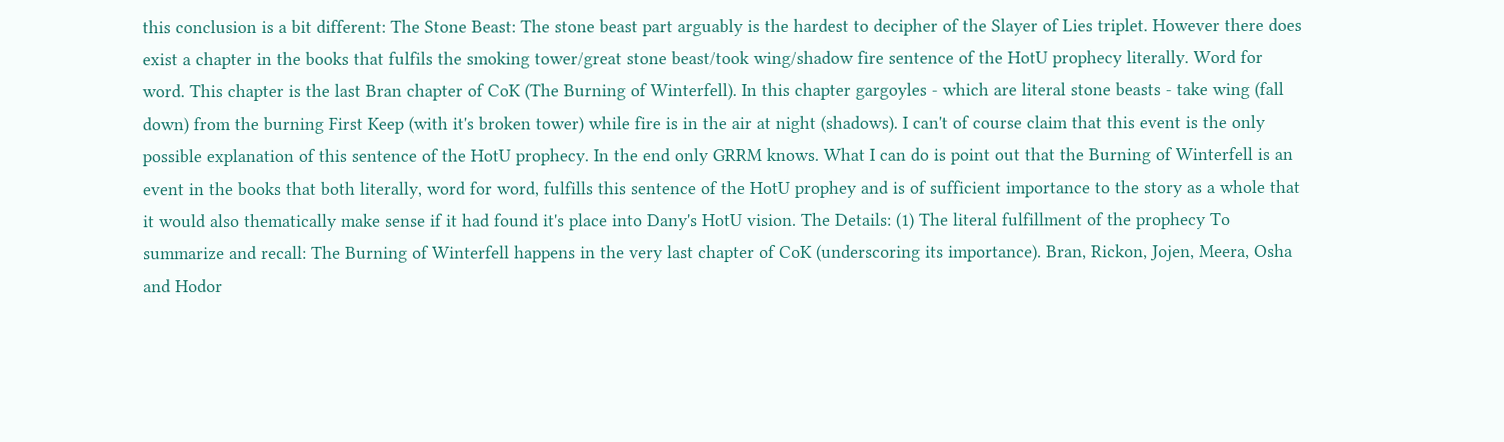this conclusion is a bit different: The Stone Beast: The stone beast part arguably is the hardest to decipher of the Slayer of Lies triplet. However there does exist a chapter in the books that fulfils the smoking tower/great stone beast/took wing/shadow fire sentence of the HotU prophecy literally. Word for word. This chapter is the last Bran chapter of CoK (The Burning of Winterfell). In this chapter gargoyles - which are literal stone beasts - take wing (fall down) from the burning First Keep (with it's broken tower) while fire is in the air at night (shadows). I can't of course claim that this event is the only possible explanation of this sentence of the HotU prophecy. In the end only GRRM knows. What I can do is point out that the Burning of Winterfell is an event in the books that both literally, word for word, fulfills this sentence of the HotU prophey and is of sufficient importance to the story as a whole that it would also thematically make sense if it had found it's place into Dany's HotU vision. The Details: (1) The literal fulfillment of the prophecy To summarize and recall: The Burning of Winterfell happens in the very last chapter of CoK (underscoring its importance). Bran, Rickon, Jojen, Meera, Osha and Hodor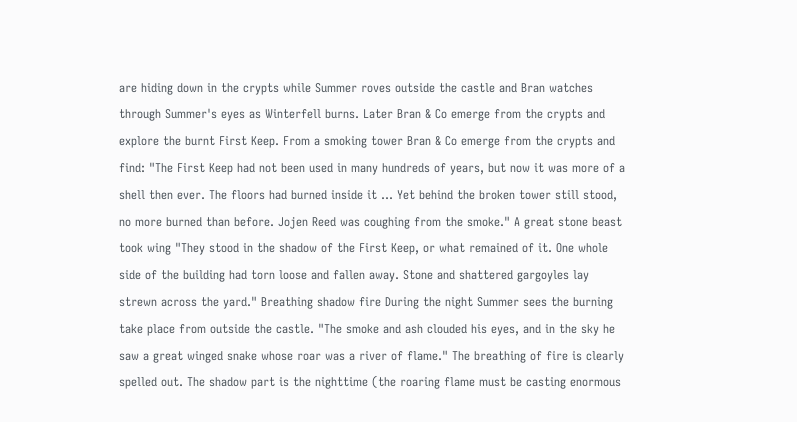are hiding down in the crypts while Summer roves outside the castle and Bran watches through Summer's eyes as Winterfell burns. Later Bran & Co emerge from the crypts and explore the burnt First Keep. From a smoking tower Bran & Co emerge from the crypts and find: "The First Keep had not been used in many hundreds of years, but now it was more of a shell then ever. The floors had burned inside it ... Yet behind the broken tower still stood, no more burned than before. Jojen Reed was coughing from the smoke." A great stone beast took wing "They stood in the shadow of the First Keep, or what remained of it. One whole side of the building had torn loose and fallen away. Stone and shattered gargoyles lay strewn across the yard." Breathing shadow fire During the night Summer sees the burning take place from outside the castle. "The smoke and ash clouded his eyes, and in the sky he saw a great winged snake whose roar was a river of flame." The breathing of fire is clearly spelled out. The shadow part is the nighttime (the roaring flame must be casting enormous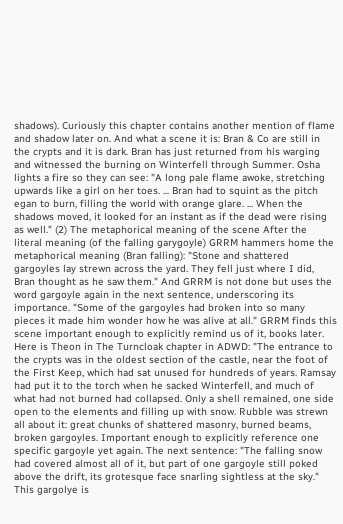shadows). Curiously this chapter contains another mention of flame and shadow later on. And what a scene it is: Bran & Co are still in the crypts and it is dark. Bran has just returned from his warging and witnessed the burning on Winterfell through Summer. Osha lights a fire so they can see: "A long pale flame awoke, stretching upwards like a girl on her toes. ... Bran had to squint as the pitch egan to burn, filling the world with orange glare. ... When the shadows moved, it looked for an instant as if the dead were rising as well." (2) The metaphorical meaning of the scene After the literal meaning (of the falling garygoyle) GRRM hammers home the metaphorical meaning (Bran falling): "Stone and shattered gargoyles lay strewn across the yard. They fell just where I did, Bran thought as he saw them." And GRRM is not done but uses the word gargoyle again in the next sentence, underscoring its importance. "Some of the gargoyles had broken into so many pieces it made him wonder how he was alive at all." GRRM finds this scene important enough to explicitly remind us of it, books later. Here is Theon in The Turncloak chapter in ADWD: "The entrance to the crypts was in the oldest section of the castle, near the foot of the First Keep, which had sat unused for hundreds of years. Ramsay had put it to the torch when he sacked Winterfell, and much of what had not burned had collapsed. Only a shell remained, one side open to the elements and filling up with snow. Rubble was strewn all about it: great chunks of shattered masonry, burned beams, broken gargoyles. Important enough to explicitly reference one specific gargoyle yet again. The next sentence: "The falling snow had covered almost all of it, but part of one gargoyle still poked above the drift, its grotesque face snarling sightless at the sky." This gargolye is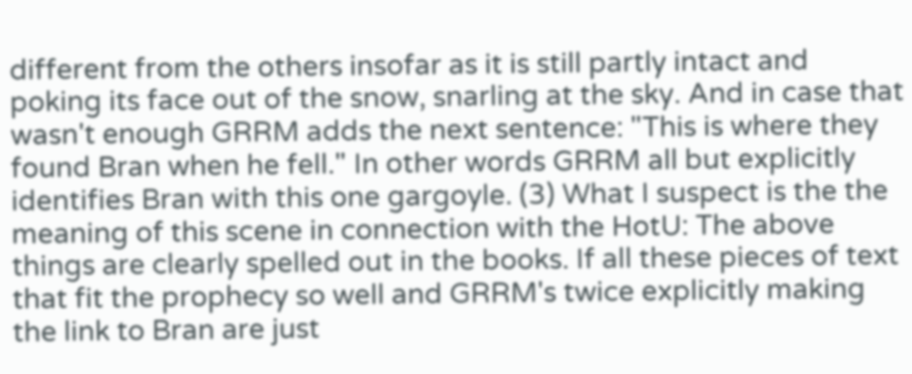different from the others insofar as it is still partly intact and poking its face out of the snow, snarling at the sky. And in case that wasn't enough GRRM adds the next sentence: "This is where they found Bran when he fell." In other words GRRM all but explicitly identifies Bran with this one gargoyle. (3) What I suspect is the the meaning of this scene in connection with the HotU: The above things are clearly spelled out in the books. If all these pieces of text that fit the prophecy so well and GRRM's twice explicitly making the link to Bran are just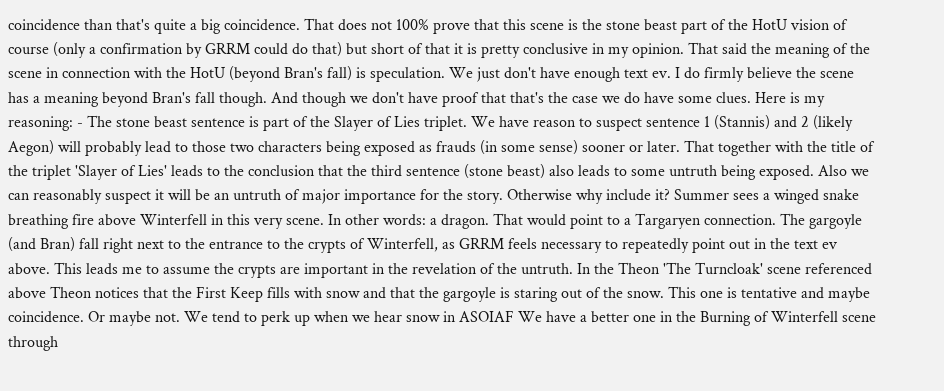coincidence than that's quite a big coincidence. That does not 100% prove that this scene is the stone beast part of the HotU vision of course (only a confirmation by GRRM could do that) but short of that it is pretty conclusive in my opinion. That said the meaning of the scene in connection with the HotU (beyond Bran's fall) is speculation. We just don't have enough text ev. I do firmly believe the scene has a meaning beyond Bran's fall though. And though we don't have proof that that's the case we do have some clues. Here is my reasoning: - The stone beast sentence is part of the Slayer of Lies triplet. We have reason to suspect sentence 1 (Stannis) and 2 (likely Aegon) will probably lead to those two characters being exposed as frauds (in some sense) sooner or later. That together with the title of the triplet 'Slayer of Lies' leads to the conclusion that the third sentence (stone beast) also leads to some untruth being exposed. Also we can reasonably suspect it will be an untruth of major importance for the story. Otherwise why include it? Summer sees a winged snake breathing fire above Winterfell in this very scene. In other words: a dragon. That would point to a Targaryen connection. The gargoyle (and Bran) fall right next to the entrance to the crypts of Winterfell, as GRRM feels necessary to repeatedly point out in the text ev above. This leads me to assume the crypts are important in the revelation of the untruth. In the Theon 'The Turncloak' scene referenced above Theon notices that the First Keep fills with snow and that the gargoyle is staring out of the snow. This one is tentative and maybe coincidence. Or maybe not. We tend to perk up when we hear snow in ASOIAF We have a better one in the Burning of Winterfell scene through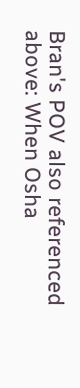Bran's POV also referenced above: When Osha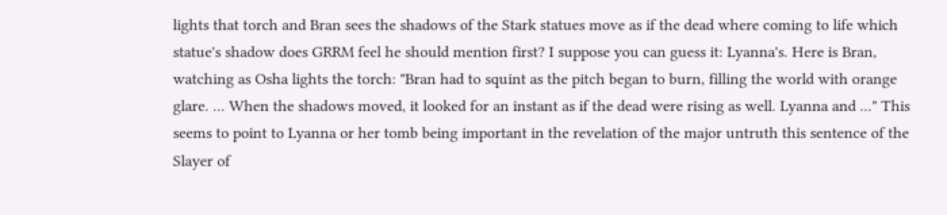lights that torch and Bran sees the shadows of the Stark statues move as if the dead where coming to life which statue's shadow does GRRM feel he should mention first? I suppose you can guess it: Lyanna's. Here is Bran, watching as Osha lights the torch: "Bran had to squint as the pitch began to burn, filling the world with orange glare. ... When the shadows moved, it looked for an instant as if the dead were rising as well. Lyanna and ..." This seems to point to Lyanna or her tomb being important in the revelation of the major untruth this sentence of the Slayer of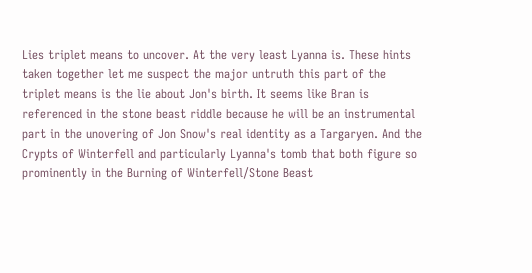Lies triplet means to uncover. At the very least Lyanna is. These hints taken together let me suspect the major untruth this part of the triplet means is the lie about Jon's birth. It seems like Bran is referenced in the stone beast riddle because he will be an instrumental part in the unovering of Jon Snow's real identity as a Targaryen. And the Crypts of Winterfell and particularly Lyanna's tomb that both figure so prominently in the Burning of Winterfell/Stone Beast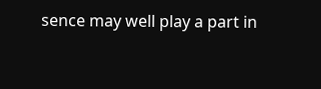sence may well play a part in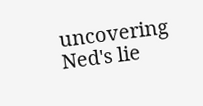uncovering Ned's lie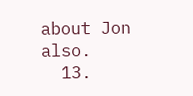about Jon also.
  13.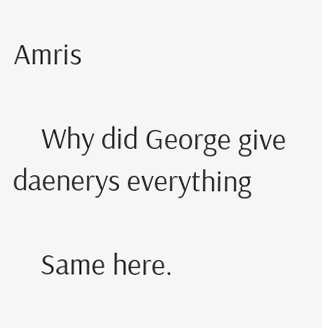Amris

    Why did George give daenerys everything

    Same here.